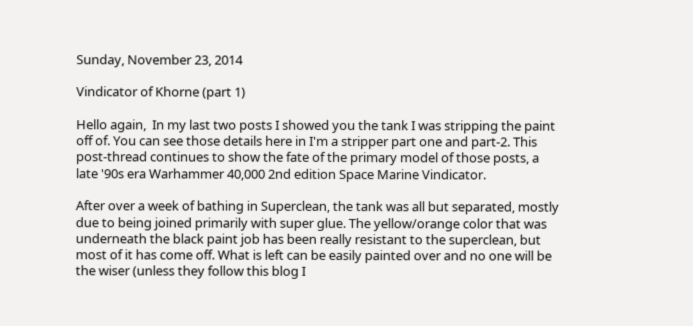Sunday, November 23, 2014

Vindicator of Khorne (part 1)

Hello again,  In my last two posts I showed you the tank I was stripping the paint off of. You can see those details here in I'm a stripper part one and part-2. This post-thread continues to show the fate of the primary model of those posts, a late '90s era Warhammer 40,000 2nd edition Space Marine Vindicator.

After over a week of bathing in Superclean, the tank was all but separated, mostly due to being joined primarily with super glue. The yellow/orange color that was underneath the black paint job has been really resistant to the superclean, but most of it has come off. What is left can be easily painted over and no one will be the wiser (unless they follow this blog I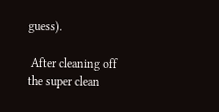guess).

 After cleaning off the super clean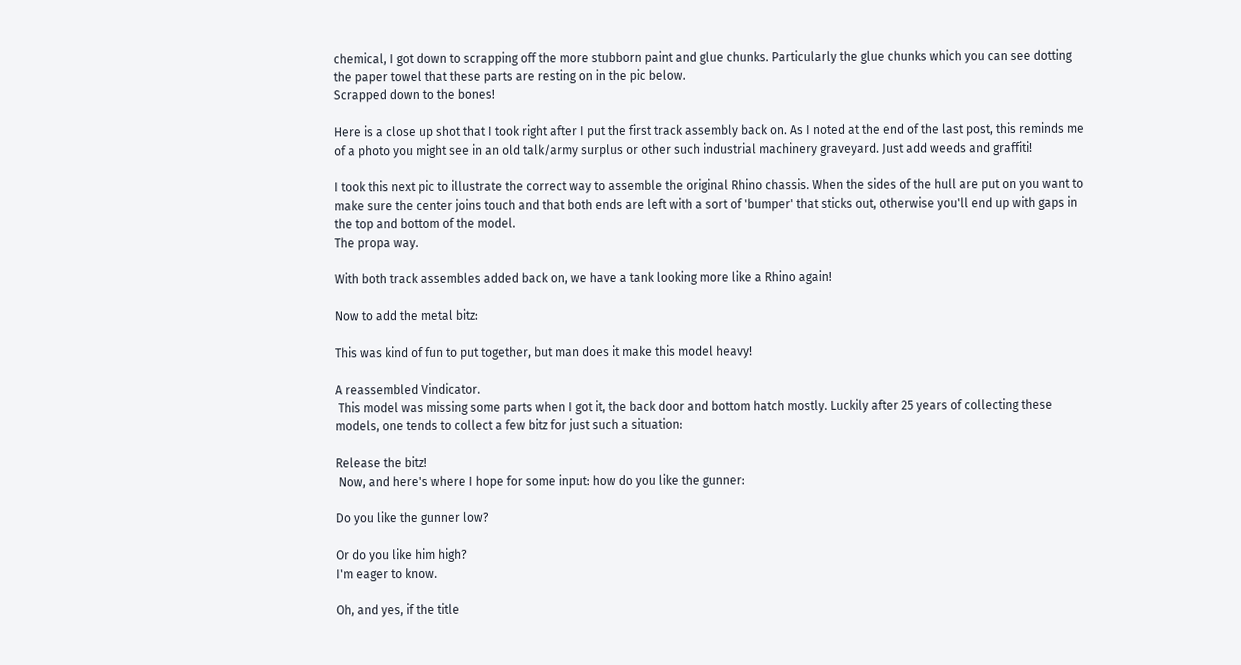chemical, I got down to scrapping off the more stubborn paint and glue chunks. Particularly the glue chunks which you can see dotting the paper towel that these parts are resting on in the pic below.
Scrapped down to the bones!

Here is a close up shot that I took right after I put the first track assembly back on. As I noted at the end of the last post, this reminds me of a photo you might see in an old talk/army surplus or other such industrial machinery graveyard. Just add weeds and graffiti!

I took this next pic to illustrate the correct way to assemble the original Rhino chassis. When the sides of the hull are put on you want to make sure the center joins touch and that both ends are left with a sort of 'bumper' that sticks out, otherwise you'll end up with gaps in the top and bottom of the model.
The propa way.

With both track assembles added back on, we have a tank looking more like a Rhino again!

Now to add the metal bitz:

This was kind of fun to put together, but man does it make this model heavy!

A reassembled Vindicator.
 This model was missing some parts when I got it, the back door and bottom hatch mostly. Luckily after 25 years of collecting these models, one tends to collect a few bitz for just such a situation:

Release the bitz!
 Now, and here's where I hope for some input: how do you like the gunner:

Do you like the gunner low?

Or do you like him high?
I'm eager to know.

Oh, and yes, if the title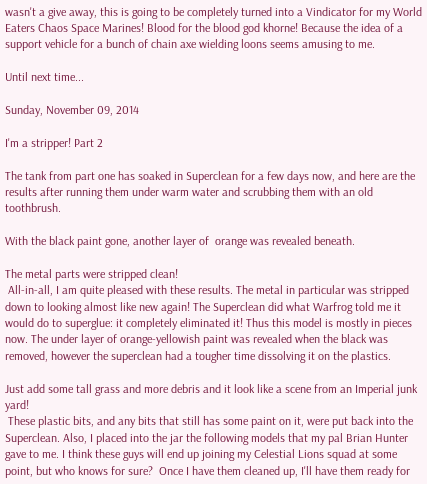wasn't a give away, this is going to be completely turned into a Vindicator for my World Eaters Chaos Space Marines! Blood for the blood god khorne! Because the idea of a support vehicle for a bunch of chain axe wielding loons seems amusing to me.

Until next time...

Sunday, November 09, 2014

I'm a stripper! Part 2

The tank from part one has soaked in Superclean for a few days now, and here are the results after running them under warm water and scrubbing them with an old toothbrush.

With the black paint gone, another layer of  orange was revealed beneath.

The metal parts were stripped clean!
 All-in-all, I am quite pleased with these results. The metal in particular was stripped down to looking almost like new again! The Superclean did what Warfrog told me it would do to superglue: it completely eliminated it! Thus this model is mostly in pieces now. The under layer of orange-yellowish paint was revealed when the black was removed, however the superclean had a tougher time dissolving it on the plastics.

Just add some tall grass and more debris and it look like a scene from an Imperial junk yard!
 These plastic bits, and any bits that still has some paint on it, were put back into the Superclean. Also, I placed into the jar the following models that my pal Brian Hunter gave to me. I think these guys will end up joining my Celestial Lions squad at some point, but who knows for sure?  Once I have them cleaned up, I'll have them ready for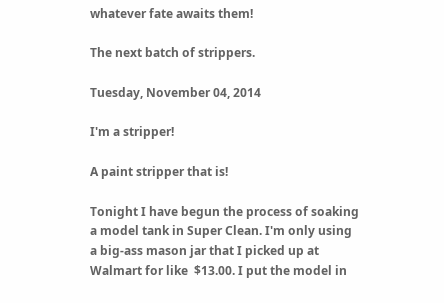whatever fate awaits them!

The next batch of strippers.

Tuesday, November 04, 2014

I'm a stripper!

A paint stripper that is!

Tonight I have begun the process of soaking a model tank in Super Clean. I'm only using a big-ass mason jar that I picked up at Walmart for like  $13.00. I put the model in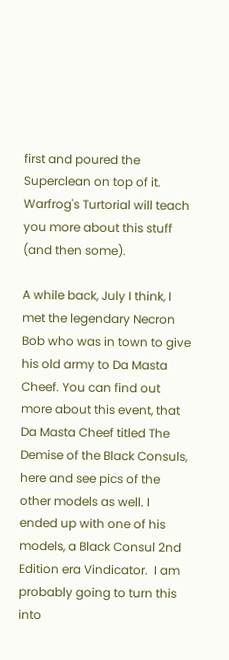first and poured the Superclean on top of it. Warfrog's Turtorial will teach you more about this stuff (and then some).

A while back, July I think, I met the legendary Necron Bob who was in town to give his old army to Da Masta Cheef. You can find out more about this event, that Da Masta Cheef titled The Demise of the Black Consuls, here and see pics of the other models as well. I ended up with one of his models, a Black Consul 2nd Edition era Vindicator.  I am probably going to turn this into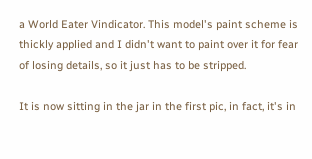a World Eater Vindicator. This model's paint scheme is thickly applied and I didn't want to paint over it for fear of losing details, so it just has to be stripped.

It is now sitting in the jar in the first pic, in fact, it's in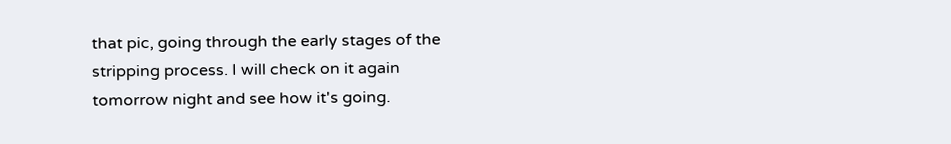that pic, going through the early stages of the stripping process. I will check on it again tomorrow night and see how it's going.